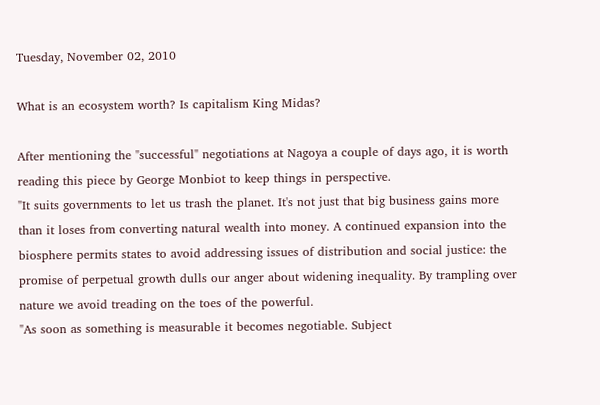Tuesday, November 02, 2010

What is an ecosystem worth? Is capitalism King Midas?

After mentioning the "successful" negotiations at Nagoya a couple of days ago, it is worth reading this piece by George Monbiot to keep things in perspective.
"It suits governments to let us trash the planet. It's not just that big business gains more than it loses from converting natural wealth into money. A continued expansion into the biosphere permits states to avoid addressing issues of distribution and social justice: the promise of perpetual growth dulls our anger about widening inequality. By trampling over nature we avoid treading on the toes of the powerful.
"As soon as something is measurable it becomes negotiable. Subject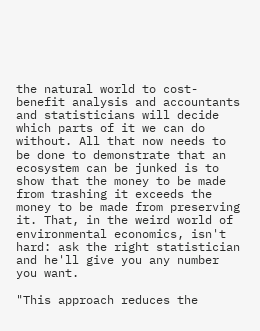the natural world to cost-benefit analysis and accountants and statisticians will decide which parts of it we can do without. All that now needs to be done to demonstrate that an ecosystem can be junked is to show that the money to be made from trashing it exceeds the money to be made from preserving it. That, in the weird world of environmental economics, isn't hard: ask the right statistician and he'll give you any number you want.

"This approach reduces the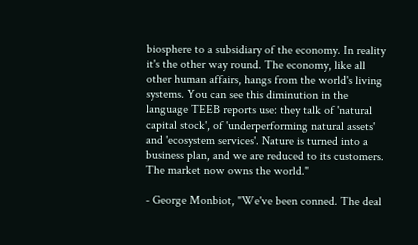biosphere to a subsidiary of the economy. In reality it's the other way round. The economy, like all other human affairs, hangs from the world's living systems. You can see this diminution in the language TEEB reports use: they talk of 'natural capital stock', of 'underperforming natural assets' and 'ecosystem services'. Nature is turned into a business plan, and we are reduced to its customers. The market now owns the world."

- George Monbiot, "We've been conned. The deal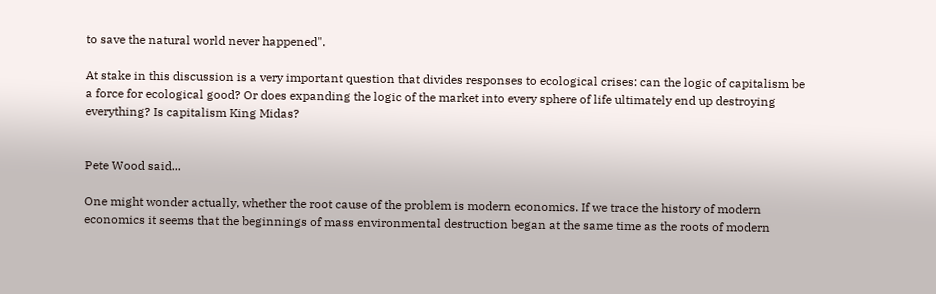to save the natural world never happened".

At stake in this discussion is a very important question that divides responses to ecological crises: can the logic of capitalism be a force for ecological good? Or does expanding the logic of the market into every sphere of life ultimately end up destroying everything? Is capitalism King Midas?


Pete Wood said...

One might wonder actually, whether the root cause of the problem is modern economics. If we trace the history of modern economics it seems that the beginnings of mass environmental destruction began at the same time as the roots of modern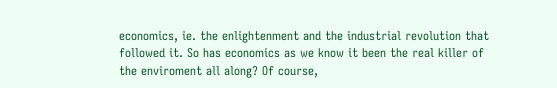economics, ie. the enlightenment and the industrial revolution that followed it. So has economics as we know it been the real killer of the enviroment all along? Of course,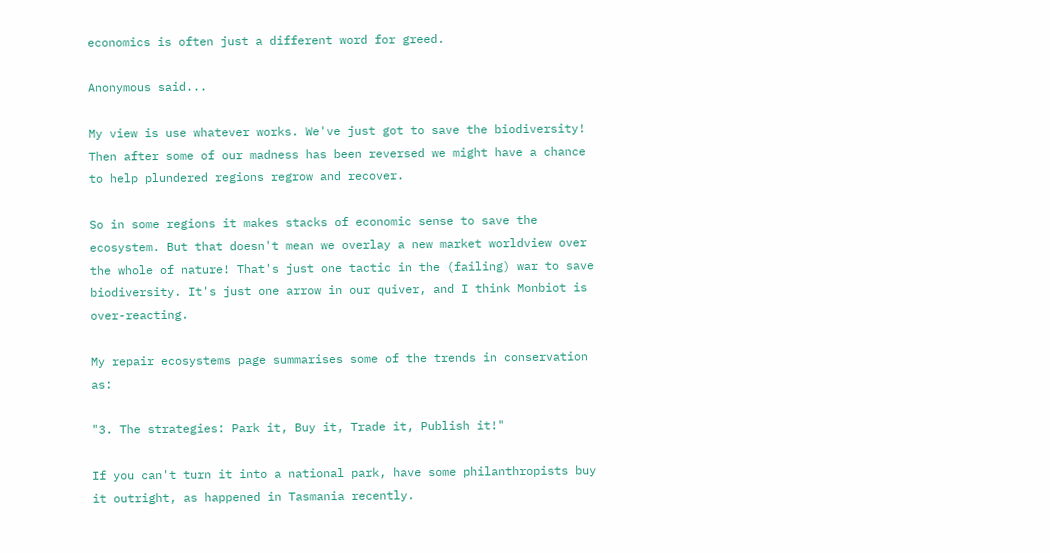economics is often just a different word for greed.

Anonymous said...

My view is use whatever works. We've just got to save the biodiversity! Then after some of our madness has been reversed we might have a chance to help plundered regions regrow and recover.

So in some regions it makes stacks of economic sense to save the ecosystem. But that doesn't mean we overlay a new market worldview over the whole of nature! That's just one tactic in the (failing) war to save biodiversity. It's just one arrow in our quiver, and I think Monbiot is over-reacting.

My repair ecosystems page summarises some of the trends in conservation as:

"3. The strategies: Park it, Buy it, Trade it, Publish it!"

If you can't turn it into a national park, have some philanthropists buy it outright, as happened in Tasmania recently.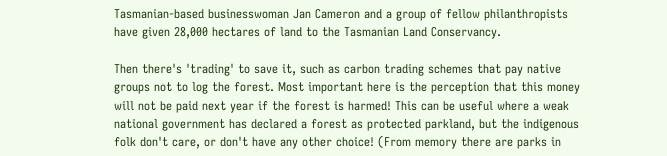Tasmanian-based businesswoman Jan Cameron and a group of fellow philanthropists have given 28,000 hectares of land to the Tasmanian Land Conservancy.

Then there's 'trading' to save it, such as carbon trading schemes that pay native groups not to log the forest. Most important here is the perception that this money will not be paid next year if the forest is harmed! This can be useful where a weak national government has declared a forest as protected parkland, but the indigenous folk don't care, or don't have any other choice! (From memory there are parks in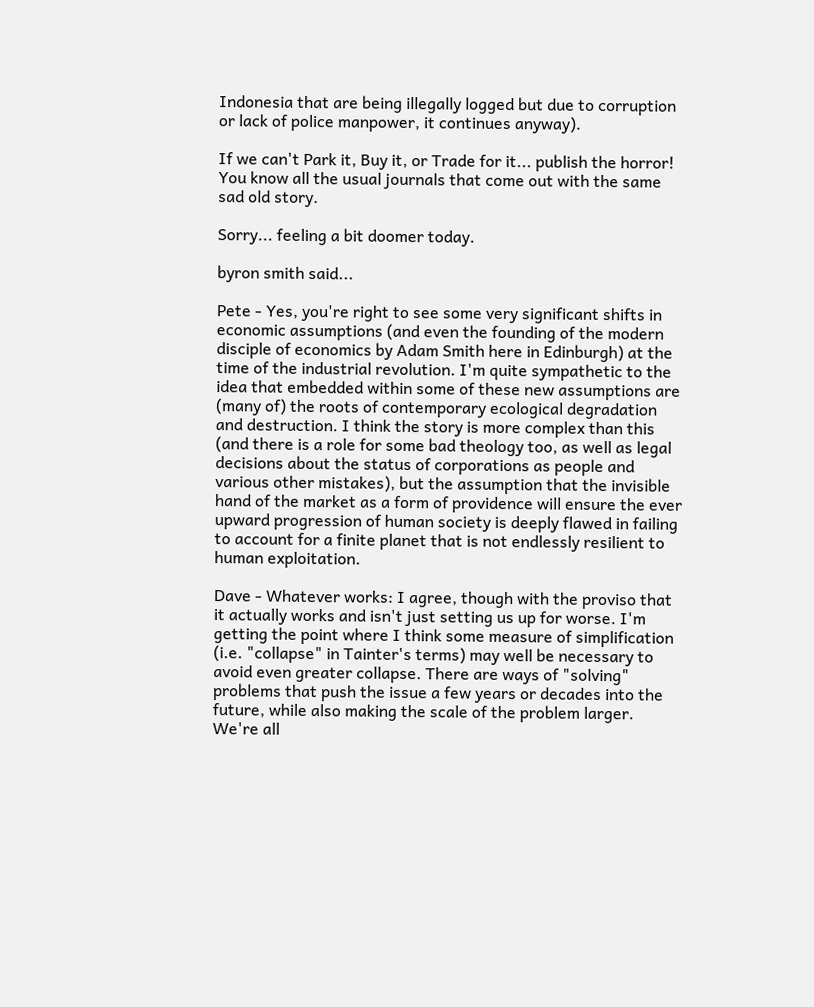Indonesia that are being illegally logged but due to corruption or lack of police manpower, it continues anyway).

If we can't Park it, Buy it, or Trade for it... publish the horror!
You know all the usual journals that come out with the same sad old story.

Sorry... feeling a bit doomer today.

byron smith said...

Pete - Yes, you're right to see some very significant shifts in economic assumptions (and even the founding of the modern disciple of economics by Adam Smith here in Edinburgh) at the time of the industrial revolution. I'm quite sympathetic to the idea that embedded within some of these new assumptions are (many of) the roots of contemporary ecological degradation and destruction. I think the story is more complex than this (and there is a role for some bad theology too, as well as legal decisions about the status of corporations as people and various other mistakes), but the assumption that the invisible hand of the market as a form of providence will ensure the ever upward progression of human society is deeply flawed in failing to account for a finite planet that is not endlessly resilient to human exploitation.

Dave - Whatever works: I agree, though with the proviso that it actually works and isn't just setting us up for worse. I'm getting the point where I think some measure of simplification (i.e. "collapse" in Tainter's terms) may well be necessary to avoid even greater collapse. There are ways of "solving" problems that push the issue a few years or decades into the future, while also making the scale of the problem larger. We're all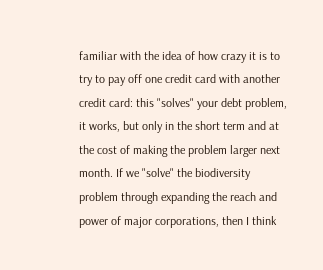familiar with the idea of how crazy it is to try to pay off one credit card with another credit card: this "solves" your debt problem, it works, but only in the short term and at the cost of making the problem larger next month. If we "solve" the biodiversity problem through expanding the reach and power of major corporations, then I think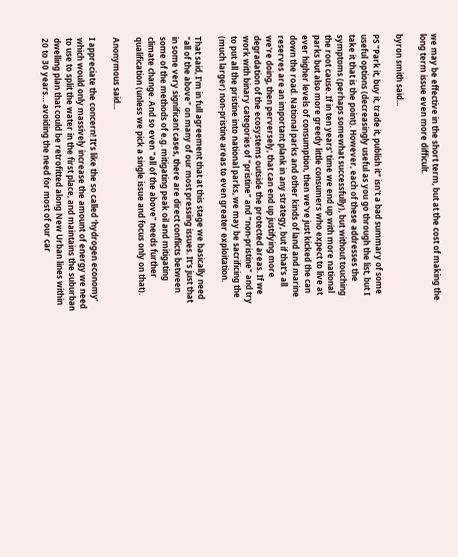we may be effective in the short term, but at the cost of making the long term issue even more difficult.

byron smith said...

PS "Park it, buy it, trade it, publish it" isn't a bad summary of some useful options (decreasingly useful as you go through the list, but I take it that is the point). However, each of these addresses the symptoms (perhaps somewhat successfully), but without touching the root cause. If in ten years' time we end up with more national parks but also more greedy little consumers who expect to live at ever higher levels of consumption, then we've just kicked the can down the road. National parks and other kinds of land and marine reserves are an important plank in any strategy, but if that's all we're doing, then perversely, that can end up justifying more degradation of the ecosystems outside the protected areas. If we work with binary categories of "pristine" and "non-pristine" and try to put all the pristine into national parks, we may be sacrificing the (much larger) non-pristine areas to even greater exploitation.

That said, I'm in full agreement that at this stage we basically need "all of the above" on many of our most pressing issues. It's just that in some very significant cases, there are direct conflicts between some of the methods of e.g. mitigating peak oil and mitigating climate change. And so even "all of the above" needs further qualification (unless we pick a single issue and focus only on that).

Anonymous said...

I appreciate the concern! It’s like the so called ‘hydrogen economy’ which would only massively increase the amount of energy we need to use to split the water in the first place, and maintains the suburban dwelling plan that could be retrofitted along New Urban lines within 20 to 30 years… avoiding the need for most of our car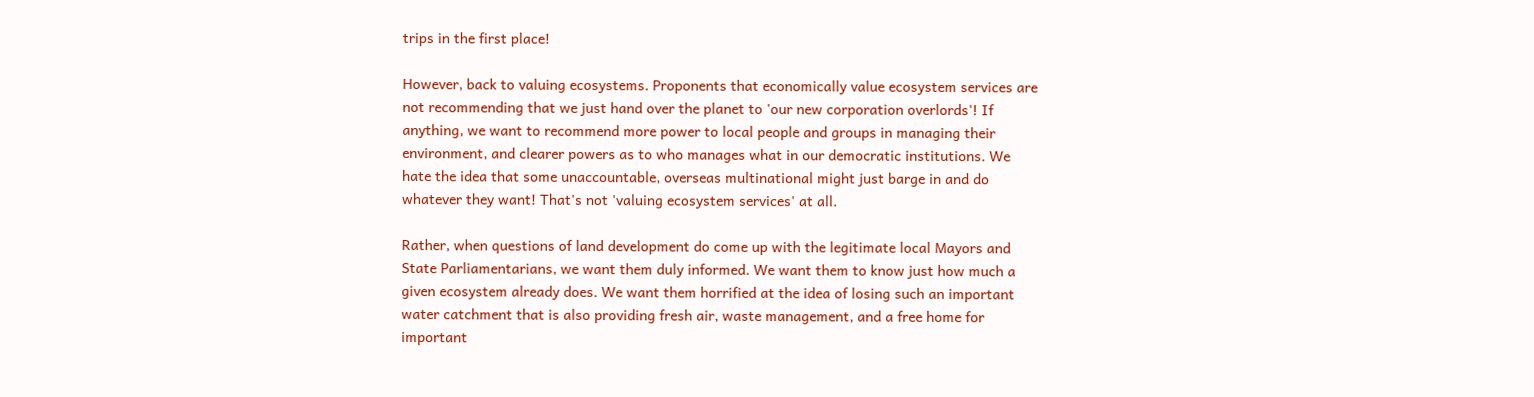trips in the first place!

However, back to valuing ecosystems. Proponents that economically value ecosystem services are not recommending that we just hand over the planet to 'our new corporation overlords'! If anything, we want to recommend more power to local people and groups in managing their environment, and clearer powers as to who manages what in our democratic institutions. We hate the idea that some unaccountable, overseas multinational might just barge in and do whatever they want! That's not 'valuing ecosystem services' at all.

Rather, when questions of land development do come up with the legitimate local Mayors and State Parliamentarians, we want them duly informed. We want them to know just how much a given ecosystem already does. We want them horrified at the idea of losing such an important water catchment that is also providing fresh air, waste management, and a free home for important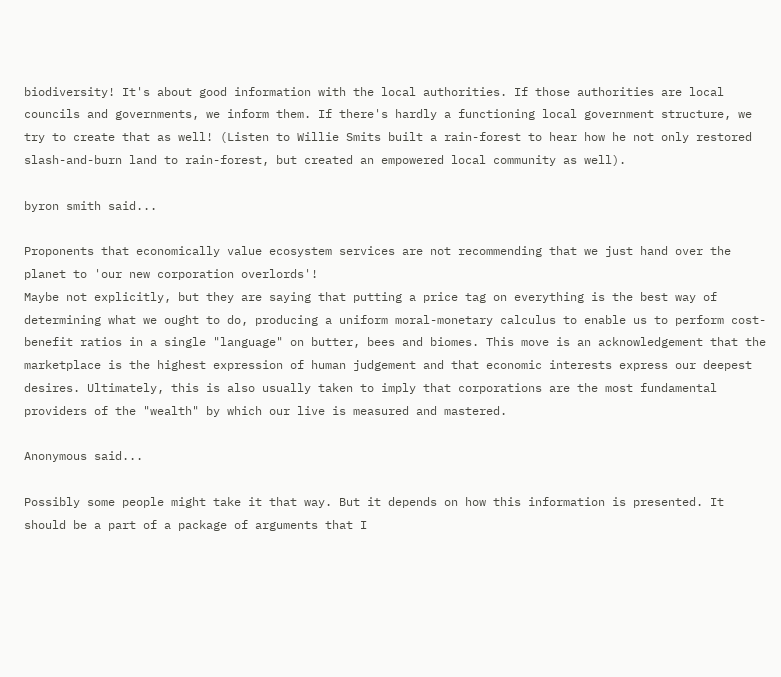biodiversity! It's about good information with the local authorities. If those authorities are local councils and governments, we inform them. If there's hardly a functioning local government structure, we try to create that as well! (Listen to Willie Smits built a rain-forest to hear how he not only restored slash-and-burn land to rain-forest, but created an empowered local community as well).

byron smith said...

Proponents that economically value ecosystem services are not recommending that we just hand over the planet to 'our new corporation overlords'!
Maybe not explicitly, but they are saying that putting a price tag on everything is the best way of determining what we ought to do, producing a uniform moral-monetary calculus to enable us to perform cost-benefit ratios in a single "language" on butter, bees and biomes. This move is an acknowledgement that the marketplace is the highest expression of human judgement and that economic interests express our deepest desires. Ultimately, this is also usually taken to imply that corporations are the most fundamental providers of the "wealth" by which our live is measured and mastered.

Anonymous said...

Possibly some people might take it that way. But it depends on how this information is presented. It should be a part of a package of arguments that I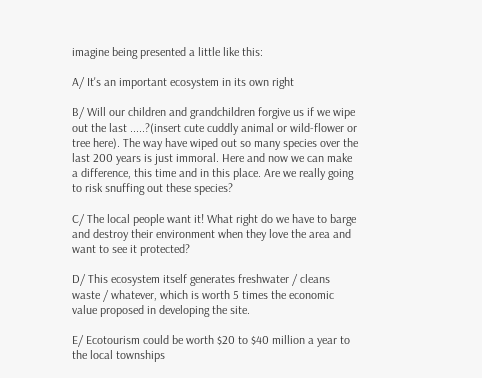imagine being presented a little like this:

A/ It's an important ecosystem in its own right

B/ Will our children and grandchildren forgive us if we wipe out the last .....?(insert cute cuddly animal or wild-flower or tree here). The way have wiped out so many species over the last 200 years is just immoral. Here and now we can make a difference, this time and in this place. Are we really going to risk snuffing out these species?

C/ The local people want it! What right do we have to barge and destroy their environment when they love the area and want to see it protected?

D/ This ecosystem itself generates freshwater / cleans waste / whatever, which is worth 5 times the economic value proposed in developing the site.

E/ Ecotourism could be worth $20 to $40 million a year to the local townships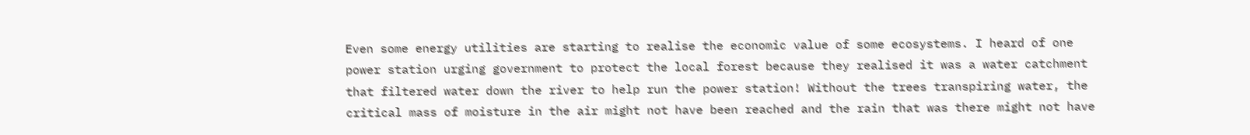Even some energy utilities are starting to realise the economic value of some ecosystems. I heard of one power station urging government to protect the local forest because they realised it was a water catchment that filtered water down the river to help run the power station! Without the trees transpiring water, the critical mass of moisture in the air might not have been reached and the rain that was there might not have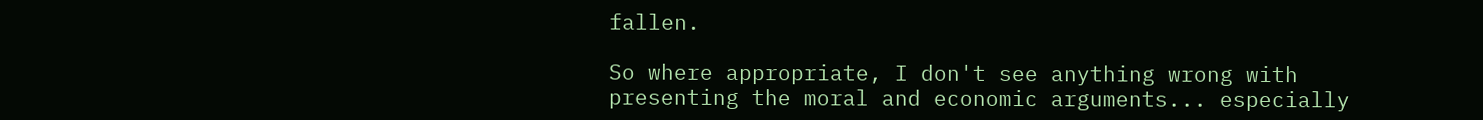fallen.

So where appropriate, I don't see anything wrong with presenting the moral and economic arguments... especially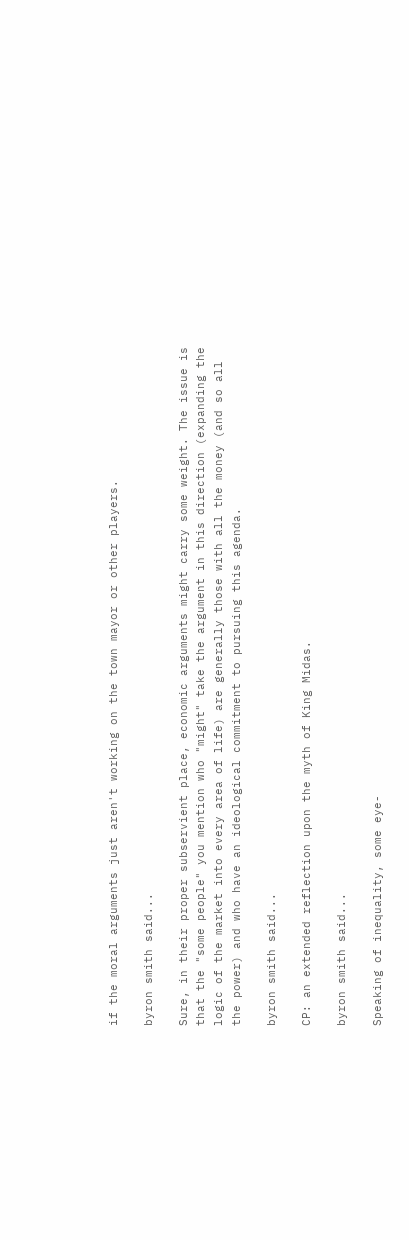if the moral arguments just aren't working on the town mayor or other players.

byron smith said...

Sure, in their proper subservient place, economic arguments might carry some weight. The issue is that the "some people" you mention who "might" take the argument in this direction (expanding the logic of the market into every area of life) are generally those with all the money (and so all the power) and who have an ideological commitment to pursuing this agenda.

byron smith said...

CP: an extended reflection upon the myth of King Midas.

byron smith said...

Speaking of inequality, some eye-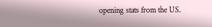opening stats from the US.